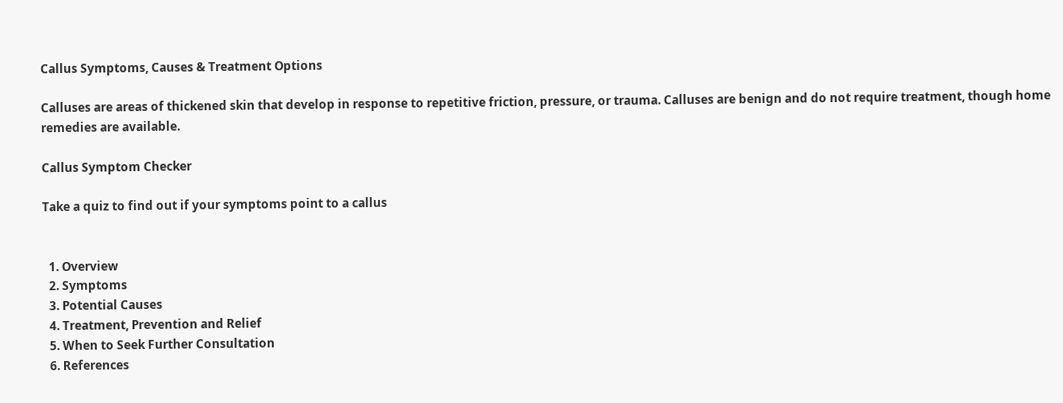Callus Symptoms, Causes & Treatment Options

Calluses are areas of thickened skin that develop in response to repetitive friction, pressure, or trauma. Calluses are benign and do not require treatment, though home remedies are available.

Callus Symptom Checker

Take a quiz to find out if your symptoms point to a callus


  1. Overview
  2. Symptoms
  3. Potential Causes
  4. Treatment, Prevention and Relief
  5. When to Seek Further Consultation
  6. References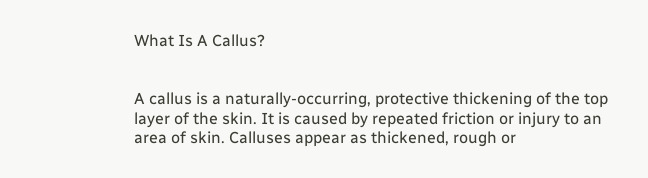What Is A Callus?


A callus is a naturally-occurring, protective thickening of the top layer of the skin. It is caused by repeated friction or injury to an area of skin. Calluses appear as thickened, rough or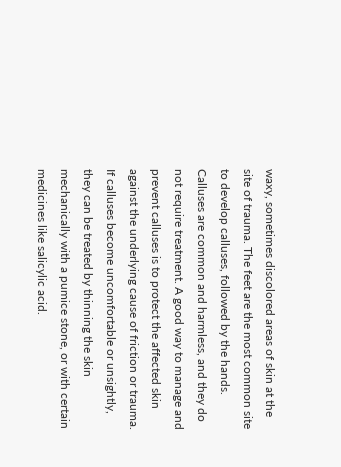waxy, sometimes discolored areas of skin at the site of trauma. The feet are the most common site to develop calluses, followed by the hands. Calluses are common and harmless, and they do not require treatment. A good way to manage and prevent calluses is to protect the affected skin against the underlying cause of friction or trauma. If calluses become uncomfortable or unsightly, they can be treated by thinning the skin mechanically with a pumice stone, or with certain medicines like salicylic acid.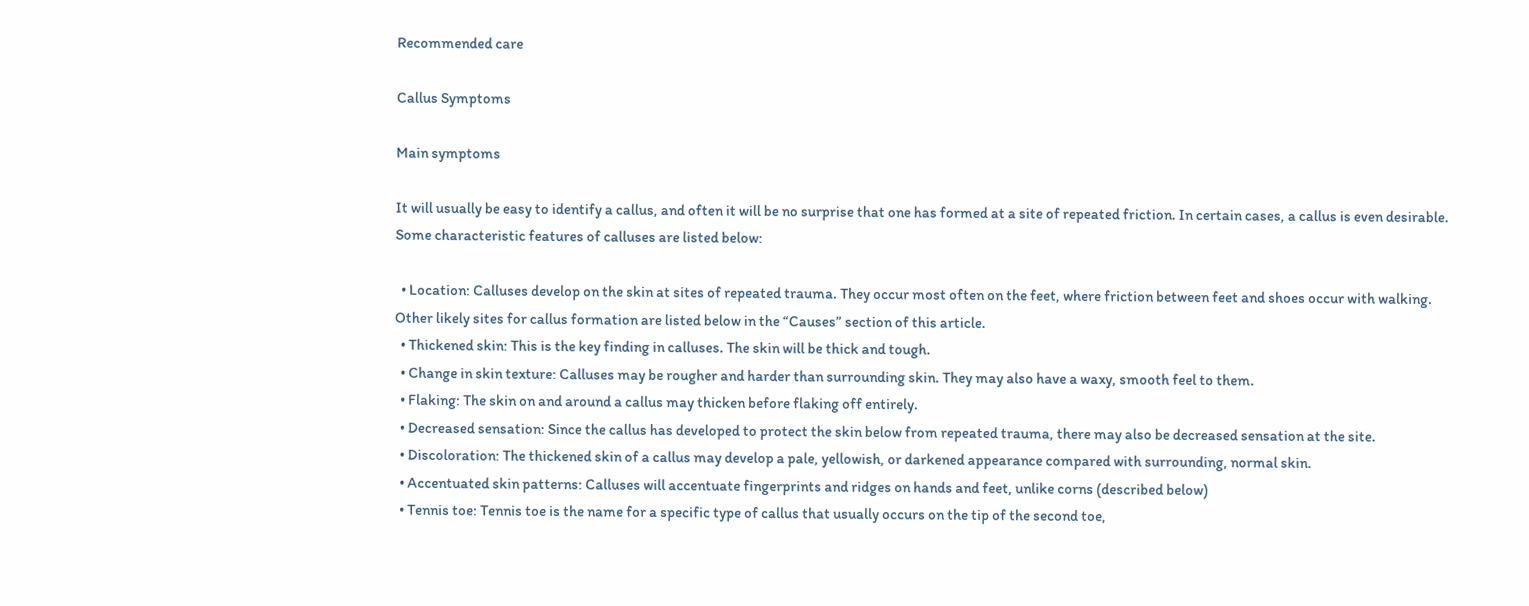Recommended care

Callus Symptoms

Main symptoms

It will usually be easy to identify a callus, and often it will be no surprise that one has formed at a site of repeated friction. In certain cases, a callus is even desirable. Some characteristic features of calluses are listed below:

  • Location: Calluses develop on the skin at sites of repeated trauma. They occur most often on the feet, where friction between feet and shoes occur with walking. Other likely sites for callus formation are listed below in the “Causes” section of this article.
  • Thickened skin: This is the key finding in calluses. The skin will be thick and tough.
  • Change in skin texture: Calluses may be rougher and harder than surrounding skin. They may also have a waxy, smooth feel to them.
  • Flaking: The skin on and around a callus may thicken before flaking off entirely.
  • Decreased sensation: Since the callus has developed to protect the skin below from repeated trauma, there may also be decreased sensation at the site.
  • Discoloration: The thickened skin of a callus may develop a pale, yellowish, or darkened appearance compared with surrounding, normal skin.
  • Accentuated skin patterns: Calluses will accentuate fingerprints and ridges on hands and feet, unlike corns (described below)
  • Tennis toe: Tennis toe is the name for a specific type of callus that usually occurs on the tip of the second toe,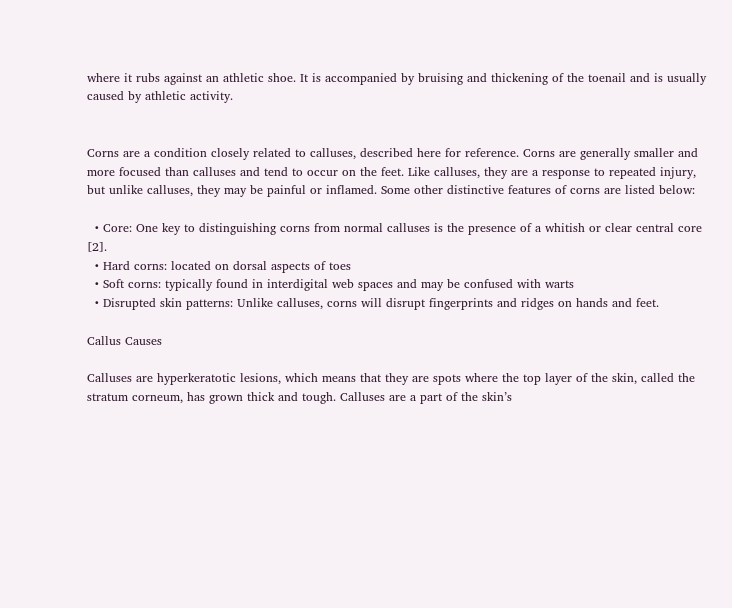where it rubs against an athletic shoe. It is accompanied by bruising and thickening of the toenail and is usually caused by athletic activity.


Corns are a condition closely related to calluses, described here for reference. Corns are generally smaller and more focused than calluses and tend to occur on the feet. Like calluses, they are a response to repeated injury, but unlike calluses, they may be painful or inflamed. Some other distinctive features of corns are listed below:

  • Core: One key to distinguishing corns from normal calluses is the presence of a whitish or clear central core [2].
  • Hard corns: located on dorsal aspects of toes
  • Soft corns: typically found in interdigital web spaces and may be confused with warts
  • Disrupted skin patterns: Unlike calluses, corns will disrupt fingerprints and ridges on hands and feet.

Callus Causes

Calluses are hyperkeratotic lesions, which means that they are spots where the top layer of the skin, called the stratum corneum, has grown thick and tough. Calluses are a part of the skin’s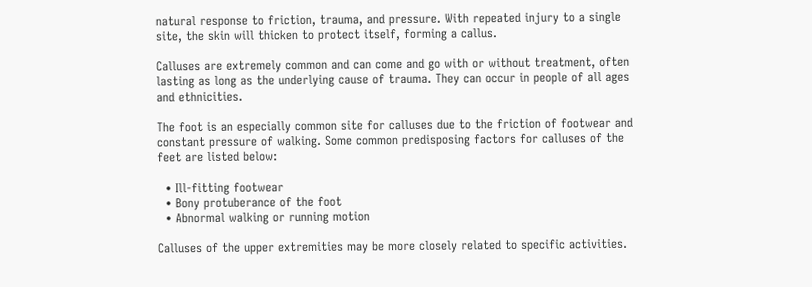natural response to friction, trauma, and pressure. With repeated injury to a single site, the skin will thicken to protect itself, forming a callus.

Calluses are extremely common and can come and go with or without treatment, often lasting as long as the underlying cause of trauma. They can occur in people of all ages and ethnicities.

The foot is an especially common site for calluses due to the friction of footwear and constant pressure of walking. Some common predisposing factors for calluses of the feet are listed below:

  • Ill-fitting footwear
  • Bony protuberance of the foot
  • Abnormal walking or running motion

Calluses of the upper extremities may be more closely related to specific activities.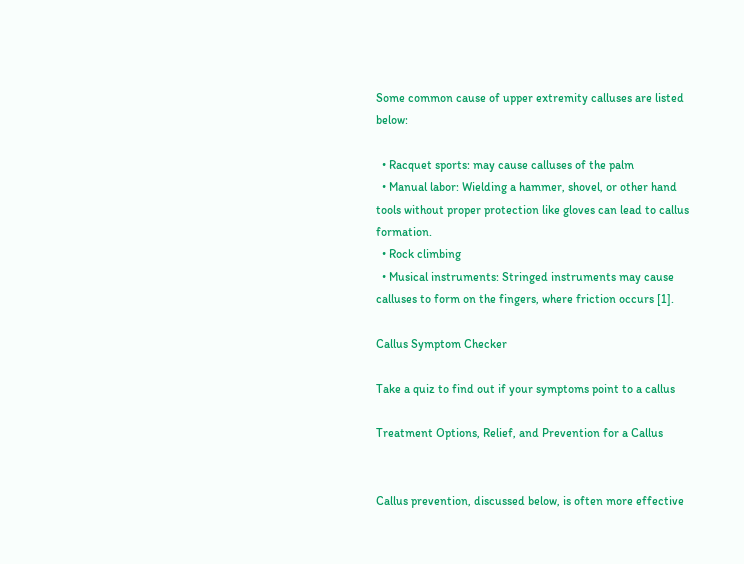Some common cause of upper extremity calluses are listed below:

  • Racquet sports: may cause calluses of the palm
  • Manual labor: Wielding a hammer, shovel, or other hand tools without proper protection like gloves can lead to callus formation.
  • Rock climbing
  • Musical instruments: Stringed instruments may cause calluses to form on the fingers, where friction occurs [1].

Callus Symptom Checker

Take a quiz to find out if your symptoms point to a callus

Treatment Options, Relief, and Prevention for a Callus


Callus prevention, discussed below, is often more effective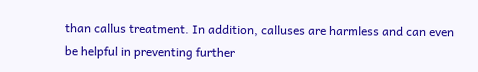than callus treatment. In addition, calluses are harmless and can even be helpful in preventing further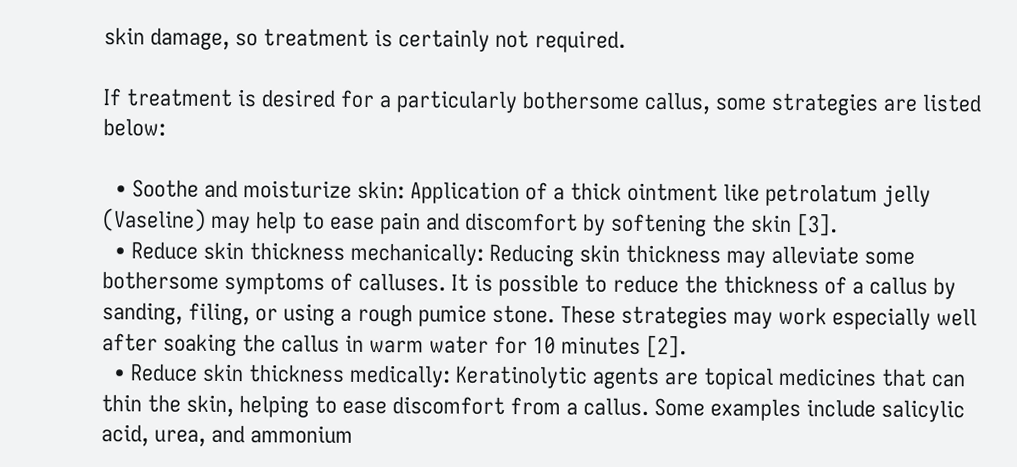skin damage, so treatment is certainly not required.

If treatment is desired for a particularly bothersome callus, some strategies are listed below:

  • Soothe and moisturize skin: Application of a thick ointment like petrolatum jelly (Vaseline) may help to ease pain and discomfort by softening the skin [3].
  • Reduce skin thickness mechanically: Reducing skin thickness may alleviate some bothersome symptoms of calluses. It is possible to reduce the thickness of a callus by sanding, filing, or using a rough pumice stone. These strategies may work especially well after soaking the callus in warm water for 10 minutes [2].
  • Reduce skin thickness medically: Keratinolytic agents are topical medicines that can thin the skin, helping to ease discomfort from a callus. Some examples include salicylic acid, urea, and ammonium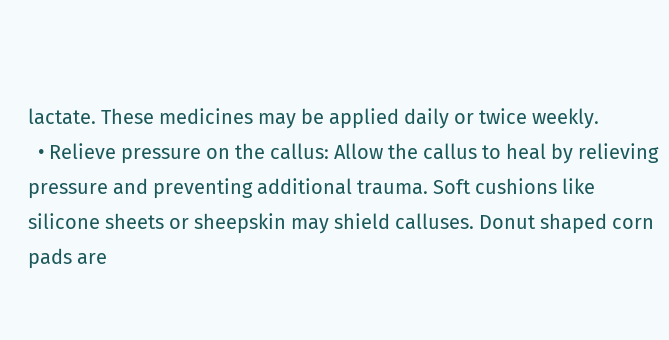lactate. These medicines may be applied daily or twice weekly.
  • Relieve pressure on the callus: Allow the callus to heal by relieving pressure and preventing additional trauma. Soft cushions like silicone sheets or sheepskin may shield calluses. Donut shaped corn pads are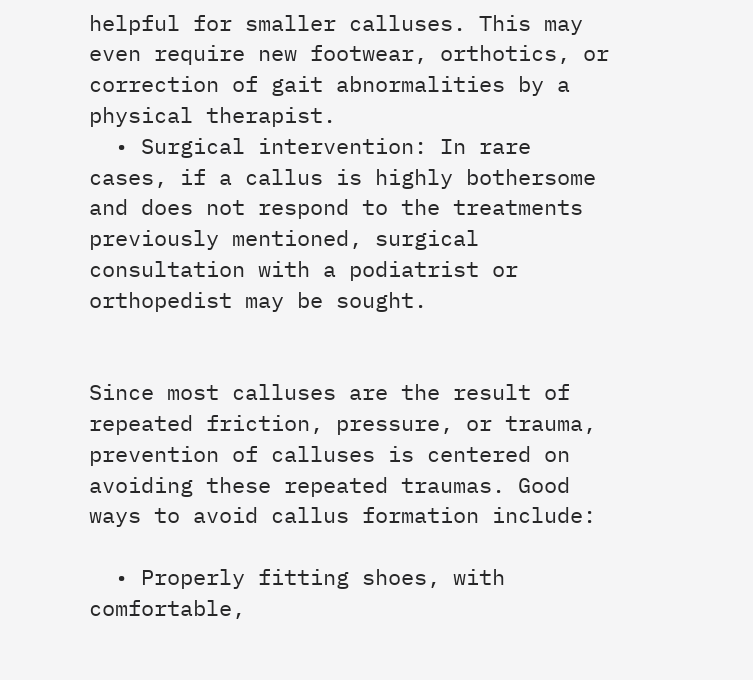helpful for smaller calluses. This may even require new footwear, orthotics, or correction of gait abnormalities by a physical therapist.
  • Surgical intervention: In rare cases, if a callus is highly bothersome and does not respond to the treatments previously mentioned, surgical consultation with a podiatrist or orthopedist may be sought.


Since most calluses are the result of repeated friction, pressure, or trauma, prevention of calluses is centered on avoiding these repeated traumas. Good ways to avoid callus formation include:

  • Properly fitting shoes, with comfortable,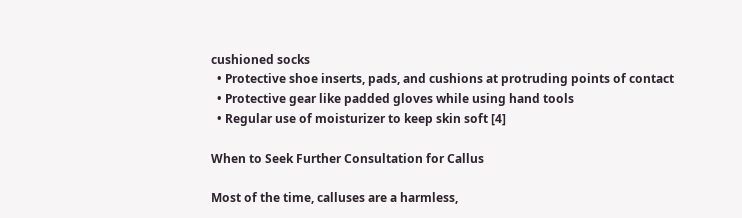cushioned socks
  • Protective shoe inserts, pads, and cushions at protruding points of contact
  • Protective gear like padded gloves while using hand tools
  • Regular use of moisturizer to keep skin soft [4]

When to Seek Further Consultation for Callus

Most of the time, calluses are a harmless,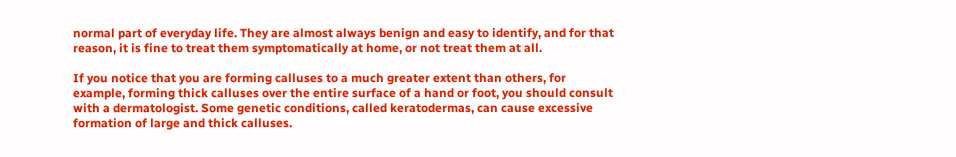normal part of everyday life. They are almost always benign and easy to identify, and for that reason, it is fine to treat them symptomatically at home, or not treat them at all.

If you notice that you are forming calluses to a much greater extent than others, for example, forming thick calluses over the entire surface of a hand or foot, you should consult with a dermatologist. Some genetic conditions, called keratodermas, can cause excessive formation of large and thick calluses.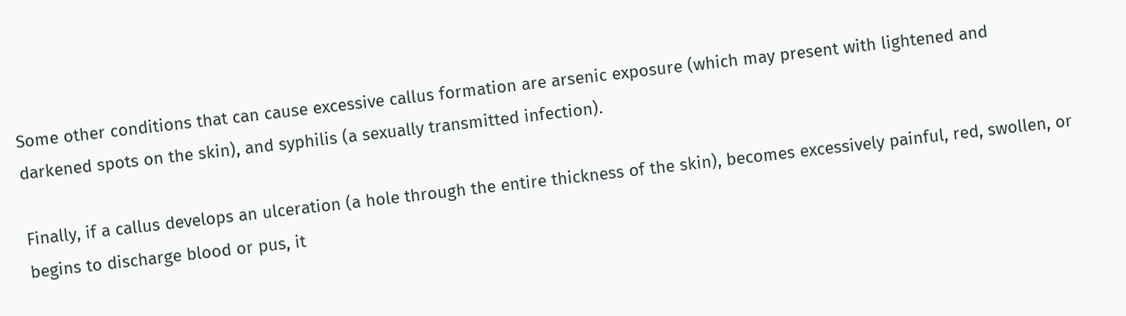Some other conditions that can cause excessive callus formation are arsenic exposure (which may present with lightened and darkened spots on the skin), and syphilis (a sexually transmitted infection).

Finally, if a callus develops an ulceration (a hole through the entire thickness of the skin), becomes excessively painful, red, swollen, or begins to discharge blood or pus, it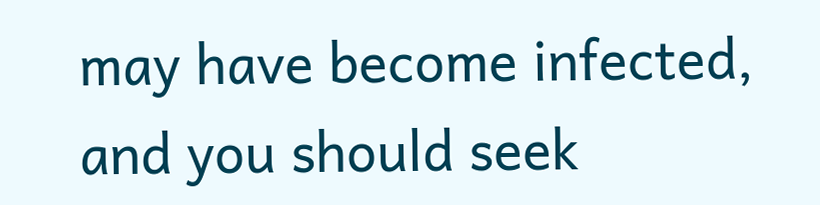may have become infected, and you should seek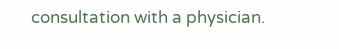consultation with a physician.